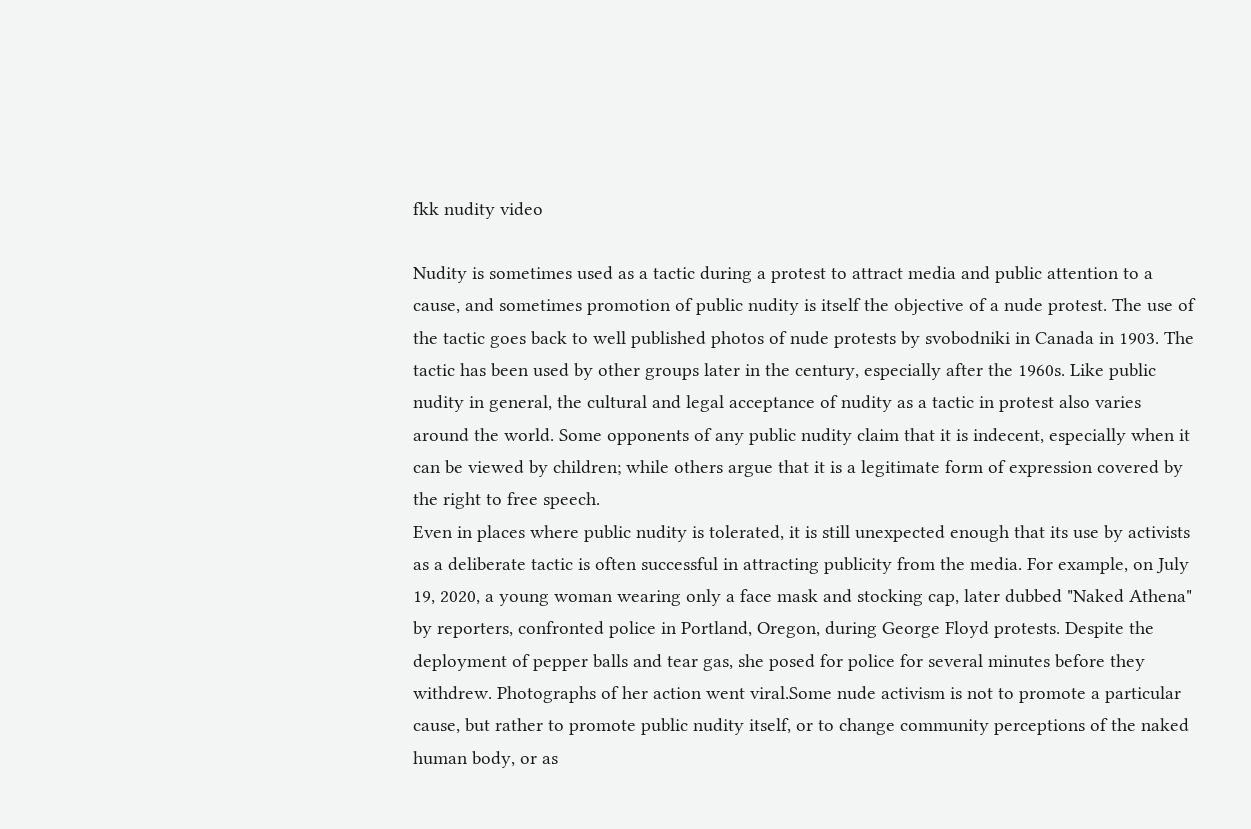fkk nudity video

Nudity is sometimes used as a tactic during a protest to attract media and public attention to a cause, and sometimes promotion of public nudity is itself the objective of a nude protest. The use of the tactic goes back to well published photos of nude protests by svobodniki in Canada in 1903. The tactic has been used by other groups later in the century, especially after the 1960s. Like public nudity in general, the cultural and legal acceptance of nudity as a tactic in protest also varies around the world. Some opponents of any public nudity claim that it is indecent, especially when it can be viewed by children; while others argue that it is a legitimate form of expression covered by the right to free speech.
Even in places where public nudity is tolerated, it is still unexpected enough that its use by activists as a deliberate tactic is often successful in attracting publicity from the media. For example, on July 19, 2020, a young woman wearing only a face mask and stocking cap, later dubbed "Naked Athena" by reporters, confronted police in Portland, Oregon, during George Floyd protests. Despite the deployment of pepper balls and tear gas, she posed for police for several minutes before they withdrew. Photographs of her action went viral.Some nude activism is not to promote a particular cause, but rather to promote public nudity itself, or to change community perceptions of the naked human body, or as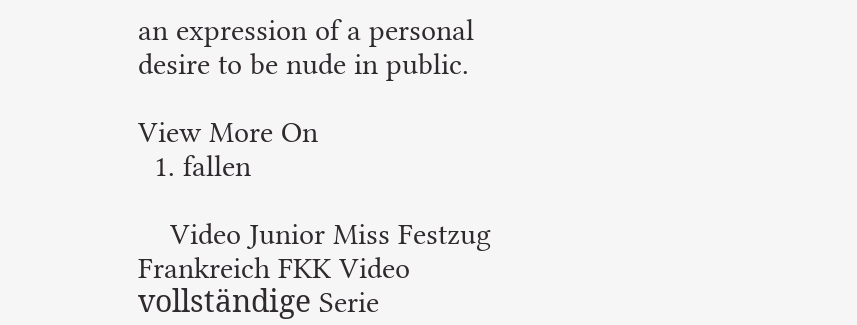an expression of a personal desire to be nude in public.

View More On
  1. fallen

    Video Junior Miss Festzug Frankreich FKK Video vollständige Serie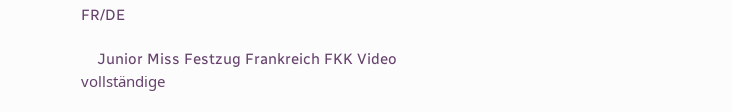FR/DE

    Junior Miss Festzug Frankreich FKK Video vollständige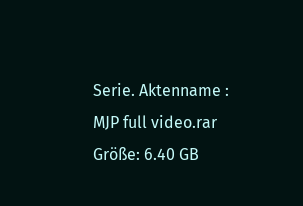Serie. Aktenname : MJP full video.rar Größe: 6.40 GB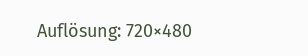Auflösung: 720×480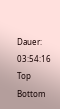Dauer: 03:54:16
Top Bottom